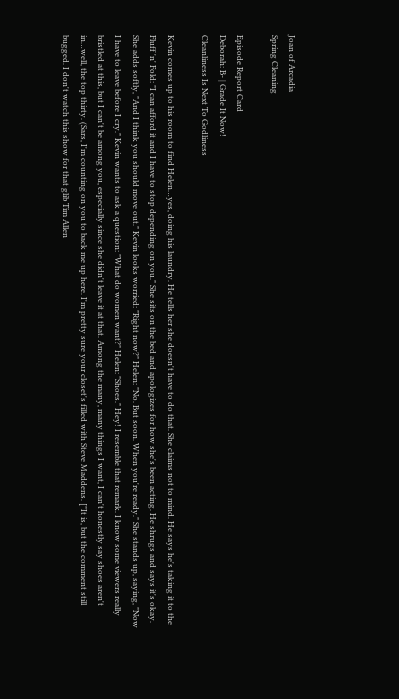Joan of Arcadia
Spring Cleaning

Episode Report Card
Deborah: B- | Grade It Now!
Cleanliness Is Next To Godliness

Kevin comes up to his room to find Helen…yes, doing his laundry. He tells her she doesn't have to do that. She claims not to mind. He says he's taking it to the Fluff 'n' Fold: "I can afford it and I have to stop depending on you." She sits on the bed and apologizes for how she's been acting. He shrugs and says it's okay. She adds softly, "And I think you should move out." Kevin looks worried: "Right now?" Helen: "No. But soon. When you're ready." She stands up, saying, "Now I have to leave before I cry." Kevin wants to ask a question: "What do women want?" Helen: "Shoes." Hey! I resemble that remark. I know some viewers really bristled at this, but I can't be among you, especially since she didn't leave it at that. Among the many, many things I want, I can't honestly say shoes aren't in…well, the top thirty. (Sars, I'm counting on you to back me up here. I'm pretty sure your closet's filled with Steve Maddens. ["It is, but the comment still bugged. I don't watch this show for that glib Tim Allen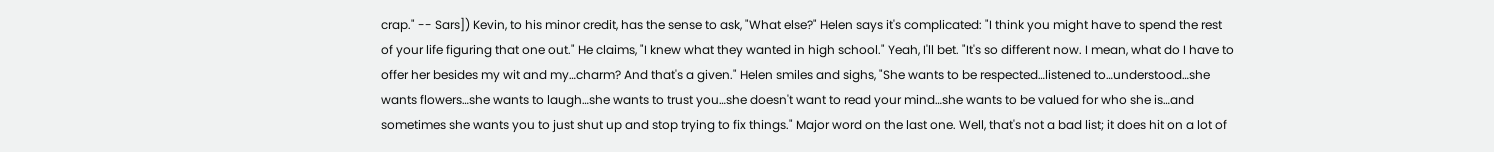crap." -- Sars]) Kevin, to his minor credit, has the sense to ask, "What else?" Helen says it's complicated: "I think you might have to spend the rest of your life figuring that one out." He claims, "I knew what they wanted in high school." Yeah, I'll bet. "It's so different now. I mean, what do I have to offer her besides my wit and my…charm? And that's a given." Helen smiles and sighs, "She wants to be respected…listened to…understood…she wants flowers…she wants to laugh…she wants to trust you…she doesn't want to read your mind…she wants to be valued for who she is…and sometimes she wants you to just shut up and stop trying to fix things." Major word on the last one. Well, that's not a bad list; it does hit on a lot of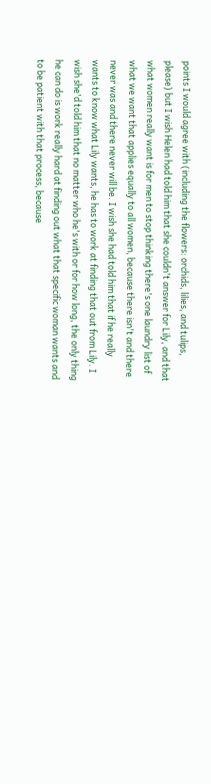points I would agree with (including the flowers: orchids, lilies, and tulips, please) but I wish Helen had told him that she couldn't answer for Lily, and that what women really want is for men to stop thinking there's one laundry list of what we want that applies equally to all women, because there isn't and there never was and there never will be. I wish she had told him that if he really wants to know what Lily wants, he has to work at finding that out from Lily. I wish she'd told him that no matter who he's with or for how long, the only thing he can do is work really hard at finding out what that specific woman wants and to be patient with that process, because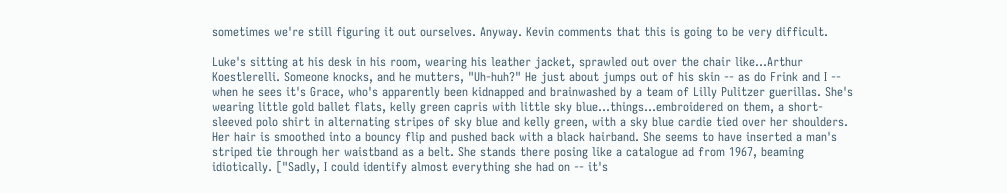sometimes we're still figuring it out ourselves. Anyway. Kevin comments that this is going to be very difficult.

Luke's sitting at his desk in his room, wearing his leather jacket, sprawled out over the chair like…Arthur Koestlerelli. Someone knocks, and he mutters, "Uh-huh?" He just about jumps out of his skin -- as do Frink and I -- when he sees it's Grace, who's apparently been kidnapped and brainwashed by a team of Lilly Pulitzer guerillas. She's wearing little gold ballet flats, kelly green capris with little sky blue…things…embroidered on them, a short-sleeved polo shirt in alternating stripes of sky blue and kelly green, with a sky blue cardie tied over her shoulders. Her hair is smoothed into a bouncy flip and pushed back with a black hairband. She seems to have inserted a man's striped tie through her waistband as a belt. She stands there posing like a catalogue ad from 1967, beaming idiotically. ["Sadly, I could identify almost everything she had on -- it's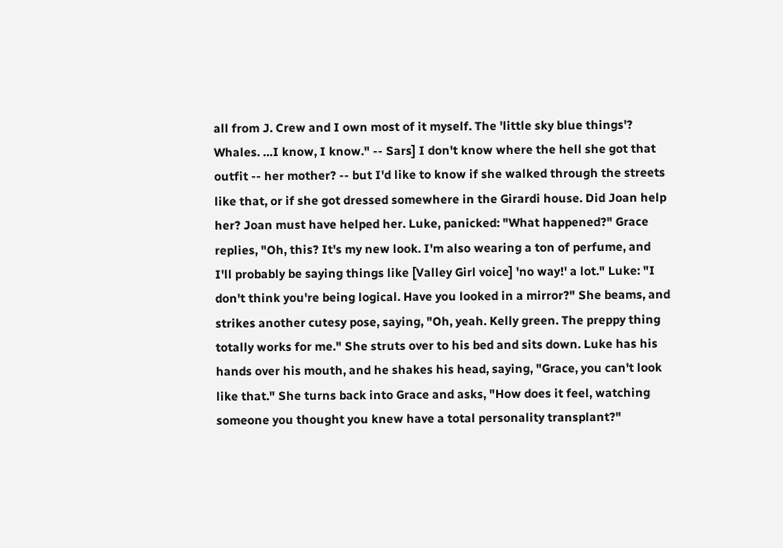all from J. Crew and I own most of it myself. The 'little sky blue things'? Whales. …I know, I know." -- Sars] I don't know where the hell she got that outfit -- her mother? -- but I'd like to know if she walked through the streets like that, or if she got dressed somewhere in the Girardi house. Did Joan help her? Joan must have helped her. Luke, panicked: "What happened?" Grace replies, "Oh, this? It's my new look. I'm also wearing a ton of perfume, and I'll probably be saying things like [Valley Girl voice] 'no way!' a lot." Luke: "I don't think you're being logical. Have you looked in a mirror?" She beams, and strikes another cutesy pose, saying, "Oh, yeah. Kelly green. The preppy thing totally works for me." She struts over to his bed and sits down. Luke has his hands over his mouth, and he shakes his head, saying, "Grace, you can't look like that." She turns back into Grace and asks, "How does it feel, watching someone you thought you knew have a total personality transplant?"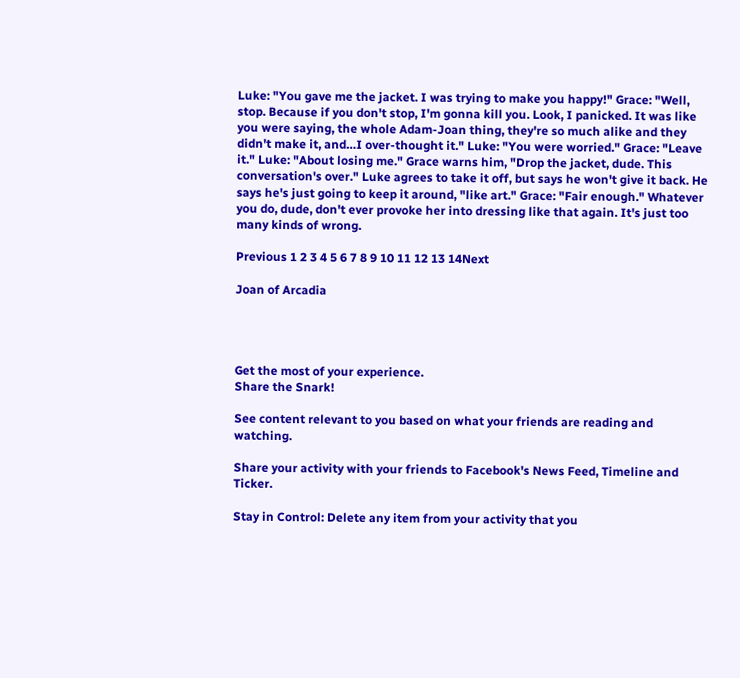Luke: "You gave me the jacket. I was trying to make you happy!" Grace: "Well, stop. Because if you don't stop, I'm gonna kill you. Look, I panicked. It was like you were saying, the whole Adam-Joan thing, they're so much alike and they didn't make it, and…I over-thought it." Luke: "You were worried." Grace: "Leave it." Luke: "About losing me." Grace warns him, "Drop the jacket, dude. This conversation's over." Luke agrees to take it off, but says he won't give it back. He says he's just going to keep it around, "like art." Grace: "Fair enough." Whatever you do, dude, don't ever provoke her into dressing like that again. It's just too many kinds of wrong.

Previous 1 2 3 4 5 6 7 8 9 10 11 12 13 14Next

Joan of Arcadia




Get the most of your experience.
Share the Snark!

See content relevant to you based on what your friends are reading and watching.

Share your activity with your friends to Facebook's News Feed, Timeline and Ticker.

Stay in Control: Delete any item from your activity that you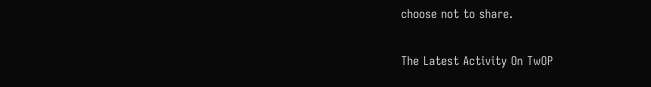choose not to share.

The Latest Activity On TwOP